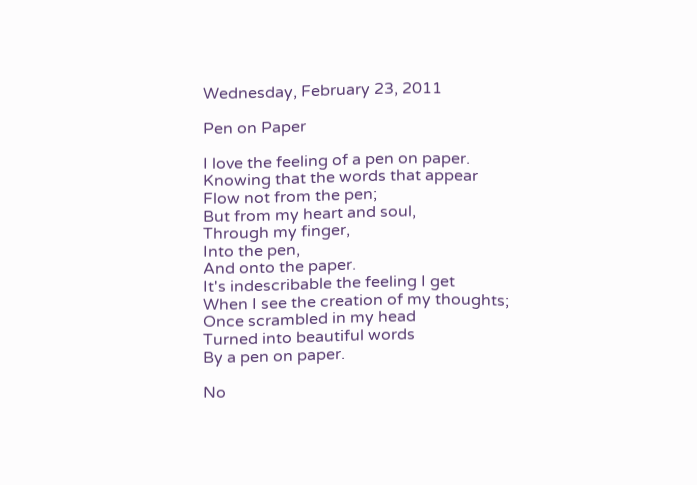Wednesday, February 23, 2011

Pen on Paper

I love the feeling of a pen on paper.
Knowing that the words that appear
Flow not from the pen;
But from my heart and soul,
Through my finger,
Into the pen,
And onto the paper.
It's indescribable the feeling I get
When I see the creation of my thoughts;
Once scrambled in my head
Turned into beautiful words
By a pen on paper.

No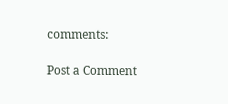comments:

Post a Comment